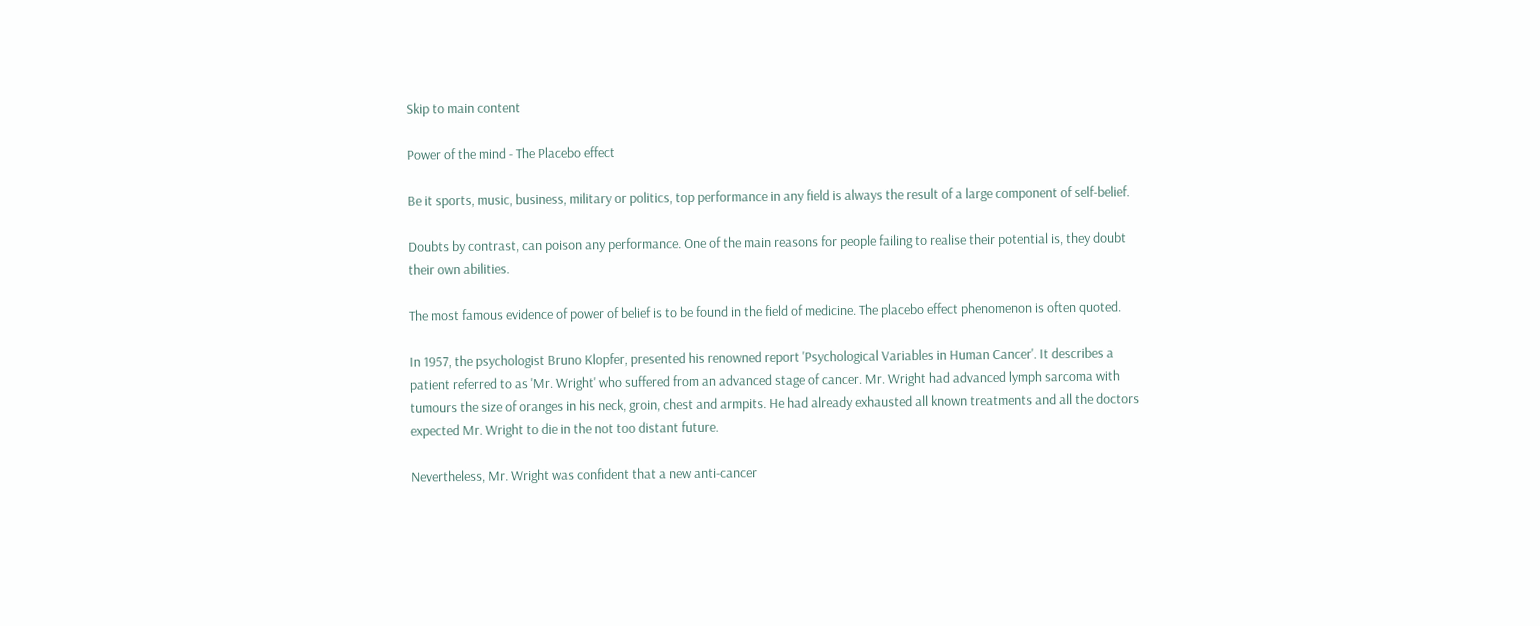Skip to main content

Power of the mind - The Placebo effect

Be it sports, music, business, military or politics, top performance in any field is always the result of a large component of self-belief.

Doubts by contrast, can poison any performance. One of the main reasons for people failing to realise their potential is, they doubt their own abilities.

The most famous evidence of power of belief is to be found in the field of medicine. The placebo effect phenomenon is often quoted.

In 1957, the psychologist Bruno Klopfer, presented his renowned report 'Psychological Variables in Human Cancer'. It describes a patient referred to as 'Mr. Wright' who suffered from an advanced stage of cancer. Mr. Wright had advanced lymph sarcoma with tumours the size of oranges in his neck, groin, chest and armpits. He had already exhausted all known treatments and all the doctors expected Mr. Wright to die in the not too distant future.

Nevertheless, Mr. Wright was confident that a new anti-cancer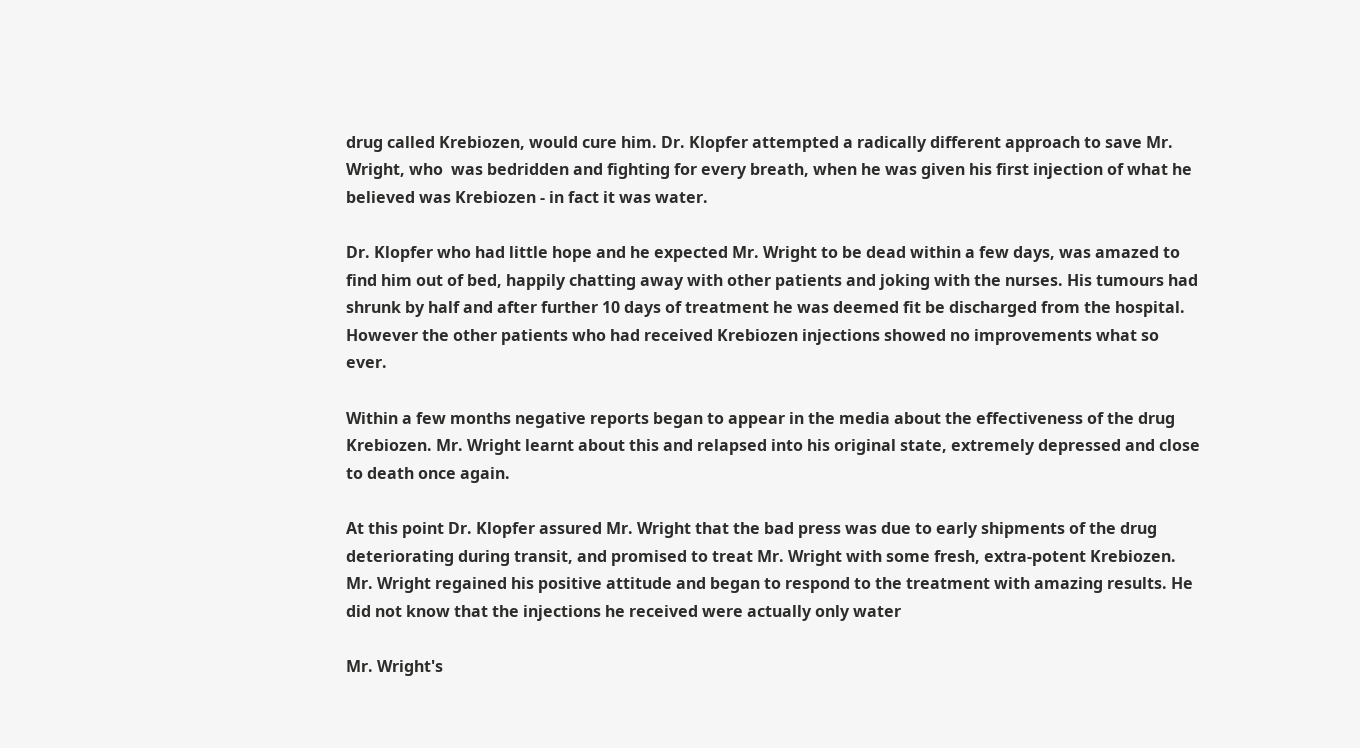drug called Krebiozen, would cure him. Dr. Klopfer attempted a radically different approach to save Mr. Wright, who  was bedridden and fighting for every breath, when he was given his first injection of what he believed was Krebiozen - in fact it was water.

Dr. Klopfer who had little hope and he expected Mr. Wright to be dead within a few days, was amazed to find him out of bed, happily chatting away with other patients and joking with the nurses. His tumours had shrunk by half and after further 10 days of treatment he was deemed fit be discharged from the hospital. However the other patients who had received Krebiozen injections showed no improvements what so ever.

Within a few months negative reports began to appear in the media about the effectiveness of the drug Krebiozen. Mr. Wright learnt about this and relapsed into his original state, extremely depressed and close to death once again.

At this point Dr. Klopfer assured Mr. Wright that the bad press was due to early shipments of the drug deteriorating during transit, and promised to treat Mr. Wright with some fresh, extra-potent Krebiozen. Mr. Wright regained his positive attitude and began to respond to the treatment with amazing results. He did not know that the injections he received were actually only water

Mr. Wright's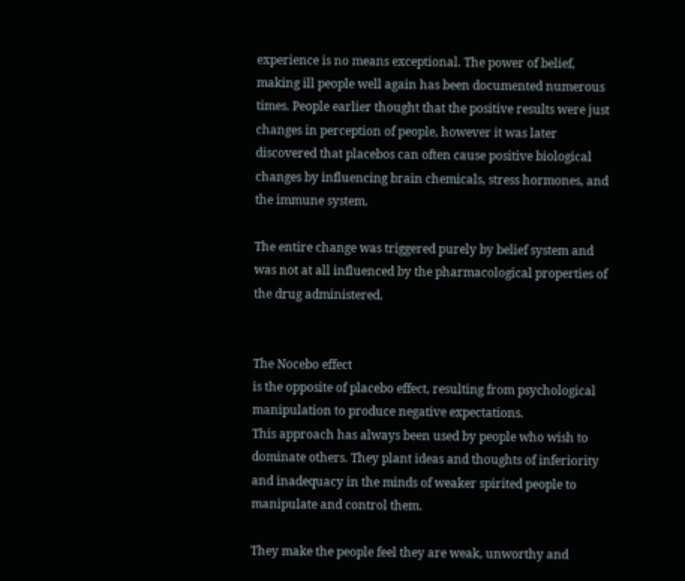experience is no means exceptional. The power of belief, making ill people well again has been documented numerous times. People earlier thought that the positive results were just changes in perception of people, however it was later discovered that placebos can often cause positive biological changes by influencing brain chemicals, stress hormones, and the immune system.

The entire change was triggered purely by belief system and was not at all influenced by the pharmacological properties of the drug administered.


The Nocebo effect
is the opposite of placebo effect, resulting from psychological manipulation to produce negative expectations.
This approach has always been used by people who wish to dominate others. They plant ideas and thoughts of inferiority and inadequacy in the minds of weaker spirited people to manipulate and control them.

They make the people feel they are weak, unworthy and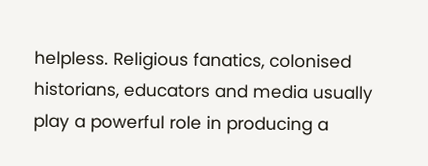helpless. Religious fanatics, colonised historians, educators and media usually play a powerful role in producing a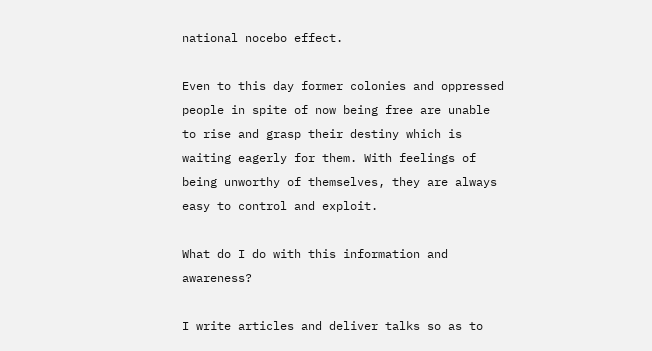national nocebo effect.

Even to this day former colonies and oppressed people in spite of now being free are unable to rise and grasp their destiny which is waiting eagerly for them. With feelings of being unworthy of themselves, they are always easy to control and exploit.

What do I do with this information and awareness?

I write articles and deliver talks so as to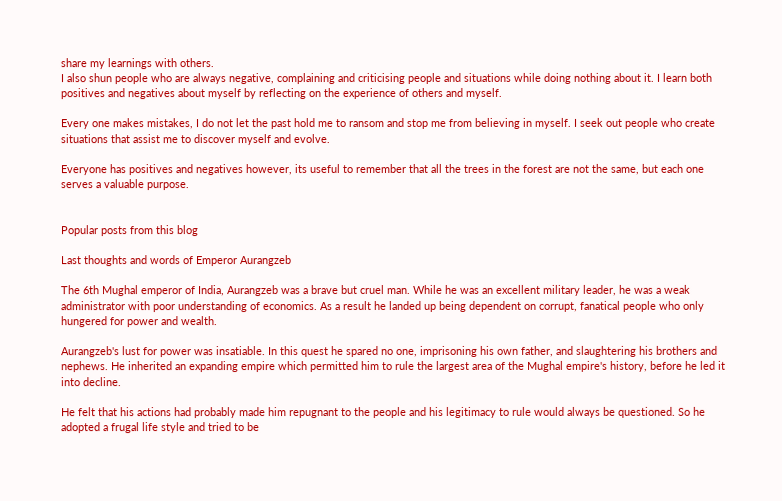share my learnings with others.
I also shun people who are always negative, complaining and criticising people and situations while doing nothing about it. I learn both positives and negatives about myself by reflecting on the experience of others and myself.

Every one makes mistakes, I do not let the past hold me to ransom and stop me from believing in myself. I seek out people who create situations that assist me to discover myself and evolve.

Everyone has positives and negatives however, its useful to remember that all the trees in the forest are not the same, but each one serves a valuable purpose.


Popular posts from this blog

Last thoughts and words of Emperor Aurangzeb

The 6th Mughal emperor of India, Aurangzeb was a brave but cruel man. While he was an excellent military leader, he was a weak administrator with poor understanding of economics. As a result he landed up being dependent on corrupt, fanatical people who only hungered for power and wealth.

Aurangzeb's lust for power was insatiable. In this quest he spared no one, imprisoning his own father, and slaughtering his brothers and nephews. He inherited an expanding empire which permitted him to rule the largest area of the Mughal empire's history, before he led it into decline.

He felt that his actions had probably made him repugnant to the people and his legitimacy to rule would always be questioned. So he adopted a frugal life style and tried to be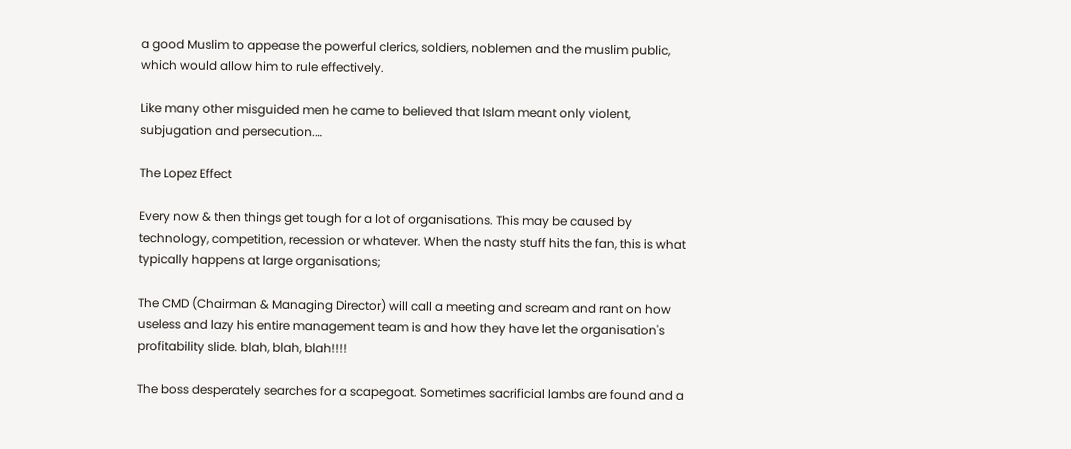a good Muslim to appease the powerful clerics, soldiers, noblemen and the muslim public, which would allow him to rule effectively.

Like many other misguided men he came to believed that Islam meant only violent, subjugation and persecution.…

The Lopez Effect

Every now & then things get tough for a lot of organisations. This may be caused by technology, competition, recession or whatever. When the nasty stuff hits the fan, this is what typically happens at large organisations;

The CMD (Chairman & Managing Director) will call a meeting and scream and rant on how useless and lazy his entire management team is and how they have let the organisation's profitability slide. blah, blah, blah!!!!

The boss desperately searches for a scapegoat. Sometimes sacrificial lambs are found and a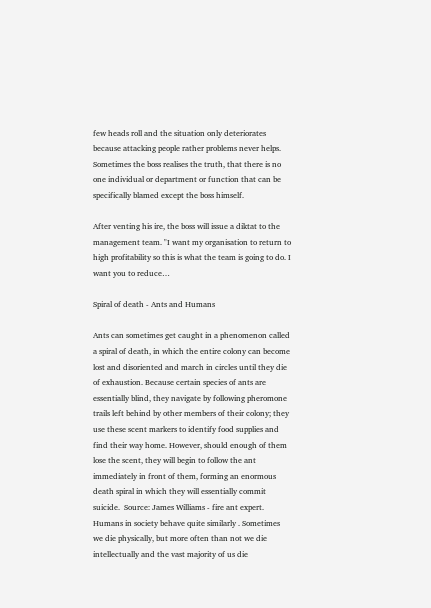few heads roll and the situation only deteriorates because attacking people rather problems never helps. Sometimes the boss realises the truth, that there is no one individual or department or function that can be specifically blamed except the boss himself.

After venting his ire, the boss will issue a diktat to the management team. "I want my organisation to return to high profitability so this is what the team is going to do. I want you to reduce…

Spiral of death - Ants and Humans

Ants can sometimes get caught in a phenomenon called a spiral of death, in which the entire colony can become lost and disoriented and march in circles until they die of exhaustion. Because certain species of ants are essentially blind, they navigate by following pheromone trails left behind by other members of their colony; they use these scent markers to identify food supplies and find their way home. However, should enough of them lose the scent, they will begin to follow the ant immediately in front of them, forming an enormous death spiral in which they will essentially commit suicide.  Source: James Williams - fire ant expert.
Humans in society behave quite similarly . Sometimes we die physically, but more often than not we die intellectually and the vast majority of us die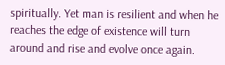spiritually. Yet man is resilient and when he reaches the edge of existence will turn around and rise and evolve once again.